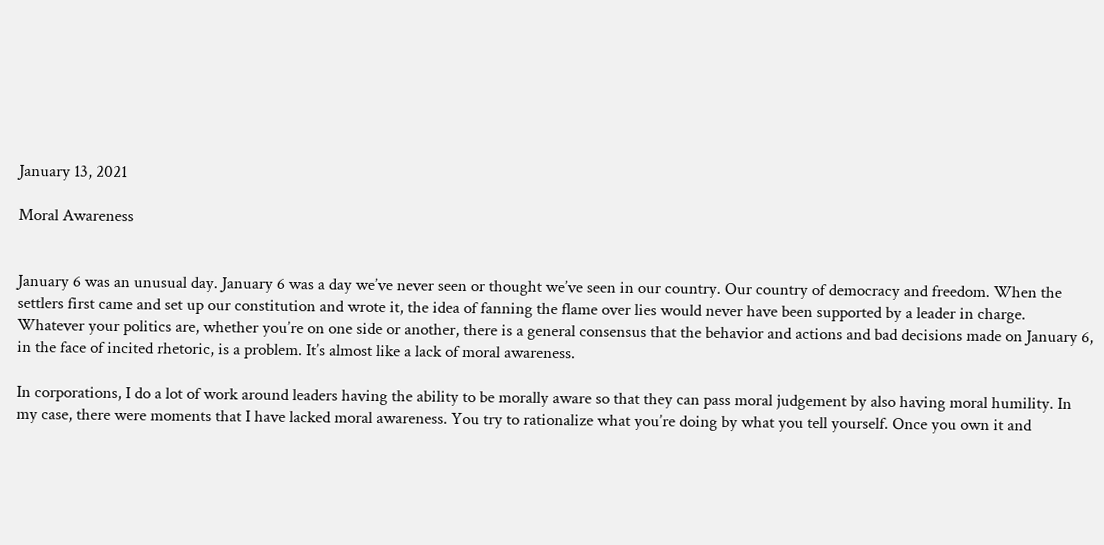January 13, 2021

Moral Awareness


January 6 was an unusual day. January 6 was a day we’ve never seen or thought we’ve seen in our country. Our country of democracy and freedom. When the settlers first came and set up our constitution and wrote it, the idea of fanning the flame over lies would never have been supported by a leader in charge. Whatever your politics are, whether you’re on one side or another, there is a general consensus that the behavior and actions and bad decisions made on January 6, in the face of incited rhetoric, is a problem. It’s almost like a lack of moral awareness.

In corporations, I do a lot of work around leaders having the ability to be morally aware so that they can pass moral judgement by also having moral humility. In my case, there were moments that I have lacked moral awareness. You try to rationalize what you’re doing by what you tell yourself. Once you own it and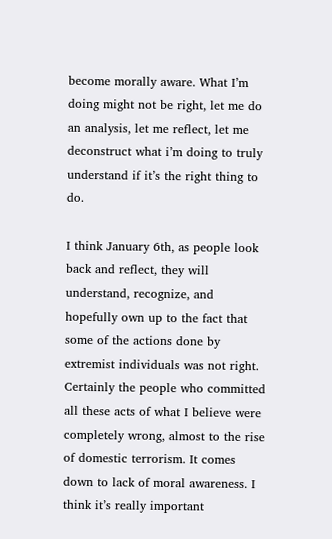become morally aware. What I’m doing might not be right, let me do an analysis, let me reflect, let me deconstruct what i’m doing to truly understand if it’s the right thing to do.

I think January 6th, as people look back and reflect, they will understand, recognize, and hopefully own up to the fact that some of the actions done by extremist individuals was not right. Certainly the people who committed all these acts of what I believe were completely wrong, almost to the rise of domestic terrorism. It comes down to lack of moral awareness. I think it’s really important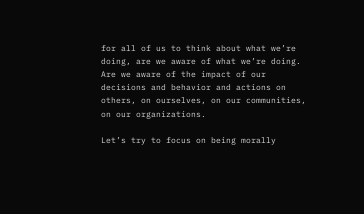for all of us to think about what we’re doing, are we aware of what we’re doing. Are we aware of the impact of our decisions and behavior and actions on others, on ourselves, on our communities, on our organizations.

Let’s try to focus on being morally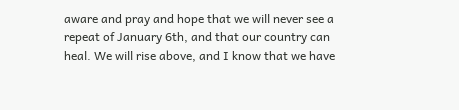aware and pray and hope that we will never see a repeat of January 6th, and that our country can heal. We will rise above, and I know that we have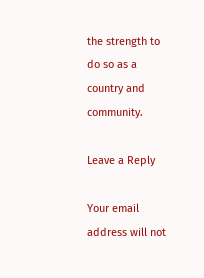the strength to do so as a country and community.

Leave a Reply

Your email address will not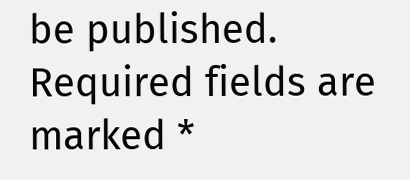be published. Required fields are marked *